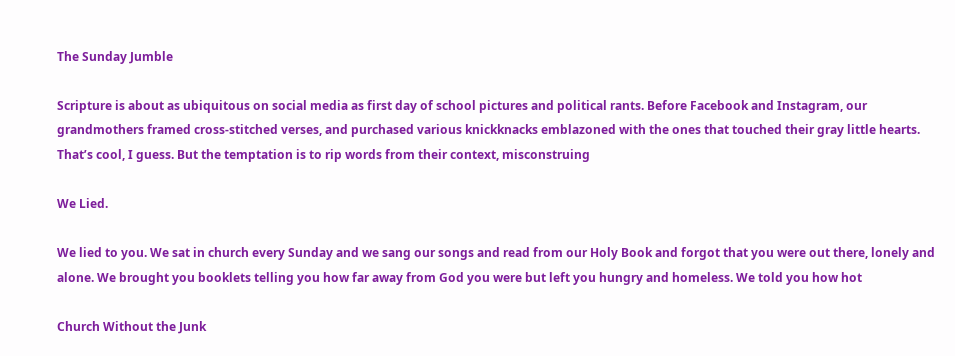The Sunday Jumble

Scripture is about as ubiquitous on social media as first day of school pictures and political rants. Before Facebook and Instagram, our grandmothers framed cross-stitched verses, and purchased various knickknacks emblazoned with the ones that touched their gray little hearts. That’s cool, I guess. But the temptation is to rip words from their context, misconstruing

We Lied.

We lied to you. We sat in church every Sunday and we sang our songs and read from our Holy Book and forgot that you were out there, lonely and alone. We brought you booklets telling you how far away from God you were but left you hungry and homeless. We told you how hot

Church Without the Junk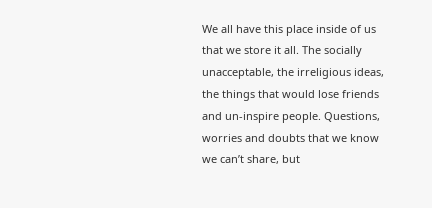We all have this place inside of us that we store it all. The socially unacceptable, the irreligious ideas, the things that would lose friends and un-inspire people. Questions, worries and doubts that we know we can’t share, but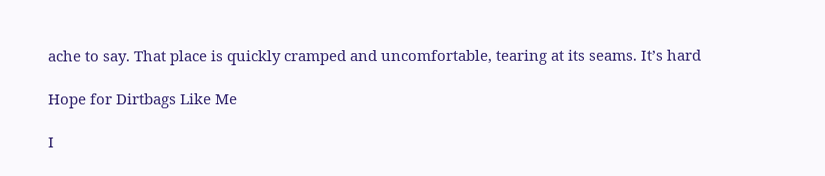ache to say. That place is quickly cramped and uncomfortable, tearing at its seams. It’s hard

Hope for Dirtbags Like Me

I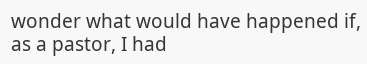wonder what would have happened if, as a pastor, I had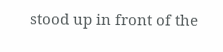stood up in front of the